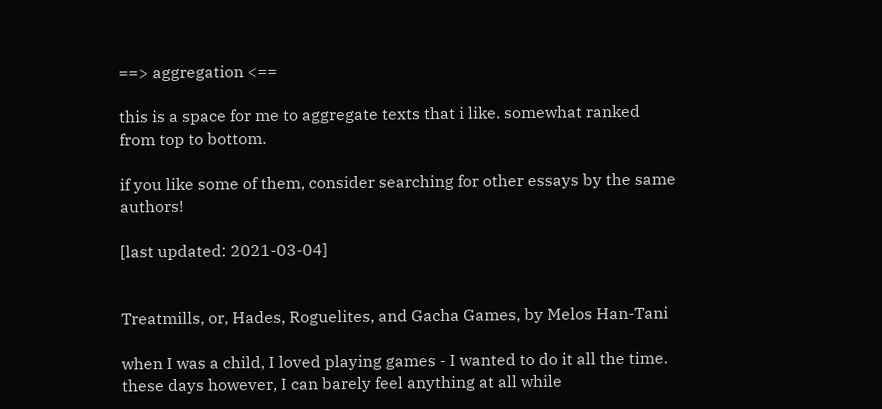==> aggregation <==

this is a space for me to aggregate texts that i like. somewhat ranked from top to bottom.

if you like some of them, consider searching for other essays by the same authors!

[last updated: 2021-03-04]


Treatmills, or, Hades, Roguelites, and Gacha Games, by Melos Han-Tani

when I was a child, I loved playing games - I wanted to do it all the time. these days however, I can barely feel anything at all while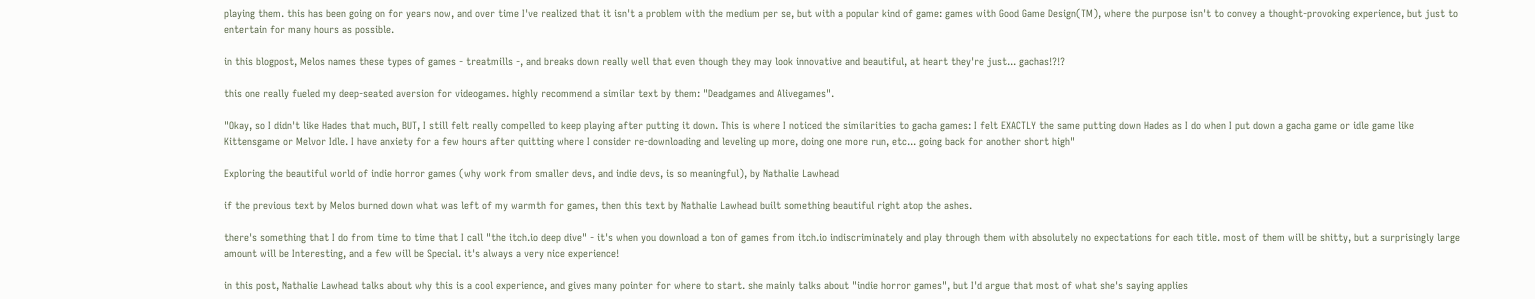playing them. this has been going on for years now, and over time I've realized that it isn't a problem with the medium per se, but with a popular kind of game: games with Good Game Design(TM), where the purpose isn't to convey a thought-provoking experience, but just to entertain for many hours as possible.

in this blogpost, Melos names these types of games - treatmills -, and breaks down really well that even though they may look innovative and beautiful, at heart they're just... gachas!?!?

this one really fueled my deep-seated aversion for videogames. highly recommend a similar text by them: "Deadgames and Alivegames".

"Okay, so I didn't like Hades that much, BUT, I still felt really compelled to keep playing after putting it down. This is where I noticed the similarities to gacha games: I felt EXACTLY the same putting down Hades as I do when I put down a gacha game or idle game like Kittensgame or Melvor Idle. I have anxiety for a few hours after quitting where I consider re-downloading and leveling up more, doing one more run, etc... going back for another short high"

Exploring the beautiful world of indie horror games (why work from smaller devs, and indie devs, is so meaningful), by Nathalie Lawhead

if the previous text by Melos burned down what was left of my warmth for games, then this text by Nathalie Lawhead built something beautiful right atop the ashes.

there's something that I do from time to time that I call "the itch.io deep dive" - it's when you download a ton of games from itch.io indiscriminately and play through them with absolutely no expectations for each title. most of them will be shitty, but a surprisingly large amount will be Interesting, and a few will be Special. it's always a very nice experience!

in this post, Nathalie Lawhead talks about why this is a cool experience, and gives many pointer for where to start. she mainly talks about "indie horror games", but I'd argue that most of what she's saying applies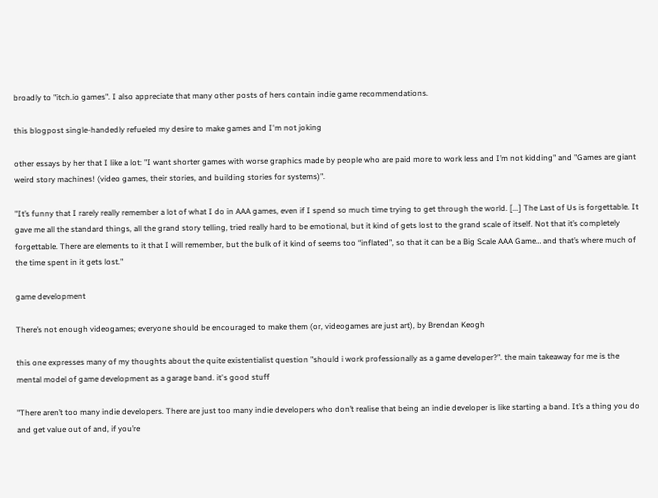broadly to "itch.io games". I also appreciate that many other posts of hers contain indie game recommendations.

this blogpost single-handedly refueled my desire to make games and I'm not joking

other essays by her that I like a lot: "I want shorter games with worse graphics made by people who are paid more to work less and I’m not kidding" and "Games are giant weird story machines! (video games, their stories, and building stories for systems)".

"It’s funny that I rarely really remember a lot of what I do in AAA games, even if I spend so much time trying to get through the world. [...] The Last of Us is forgettable. It gave me all the standard things, all the grand story telling, tried really hard to be emotional, but it kind of gets lost to the grand scale of itself. Not that it’s completely forgettable. There are elements to it that I will remember, but the bulk of it kind of seems too “inflated”, so that it can be a Big Scale AAA Game… and that’s where much of the time spent in it gets lost."

game development

There’s not enough videogames; everyone should be encouraged to make them (or, videogames are just art), by Brendan Keogh

this one expresses many of my thoughts about the quite existentialist question "should i work professionally as a game developer?". the main takeaway for me is the mental model of game development as a garage band. it's good stuff

"There aren’t too many indie developers. There are just too many indie developers who don’t realise that being an indie developer is like starting a band. It’s a thing you do and get value out of and, if you’re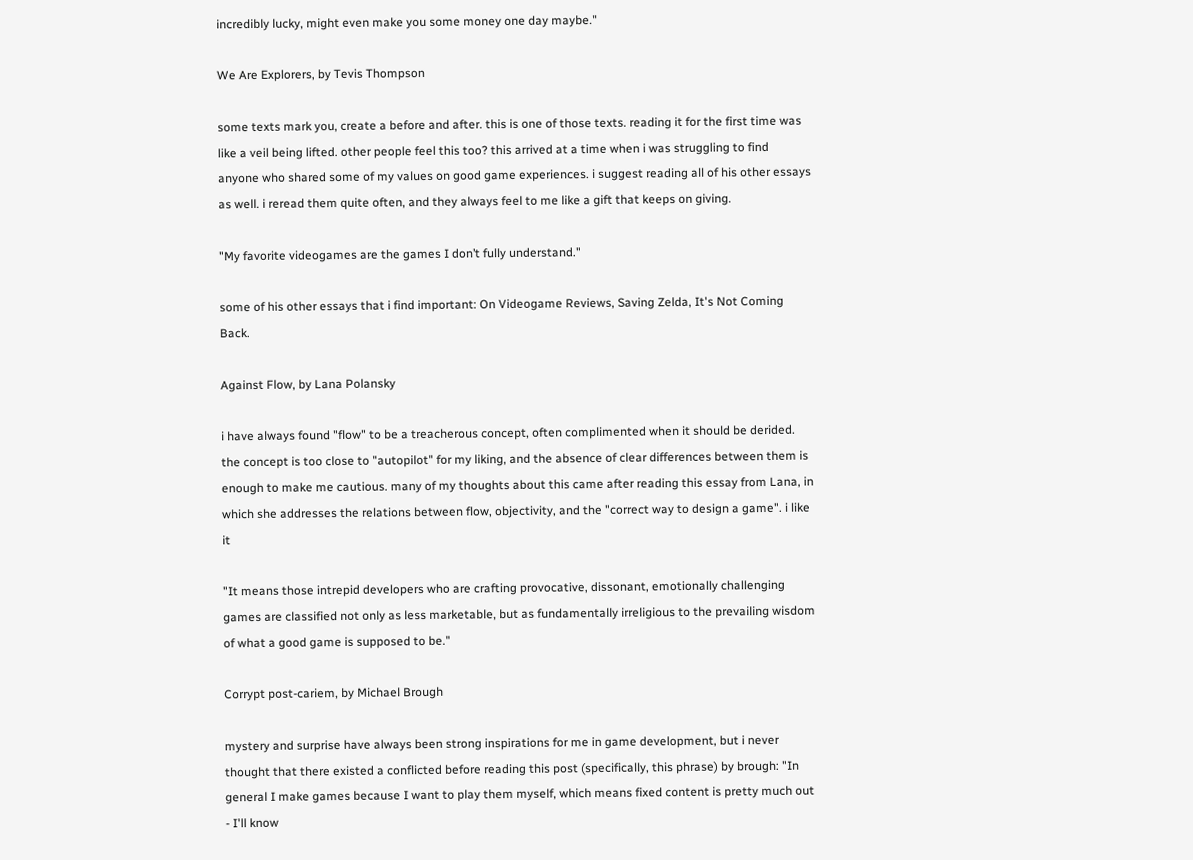incredibly lucky, might even make you some money one day maybe."

We Are Explorers, by Tevis Thompson

some texts mark you, create a before and after. this is one of those texts. reading it for the first time was like a veil being lifted. other people feel this too? this arrived at a time when i was struggling to find anyone who shared some of my values on good game experiences. i suggest reading all of his other essays as well. i reread them quite often, and they always feel to me like a gift that keeps on giving.

"My favorite videogames are the games I don’t fully understand."

some of his other essays that i find important: On Videogame Reviews, Saving Zelda, It's Not Coming Back.

Against Flow, by Lana Polansky

i have always found "flow" to be a treacherous concept, often complimented when it should be derided. the concept is too close to "autopilot" for my liking, and the absence of clear differences between them is enough to make me cautious. many of my thoughts about this came after reading this essay from Lana, in which she addresses the relations between flow, objectivity, and the "correct way to design a game". i like it

"It means those intrepid developers who are crafting provocative, dissonant, emotionally challenging games are classified not only as less marketable, but as fundamentally irreligious to the prevailing wisdom of what a good game is supposed to be."

Corrypt post-cariem, by Michael Brough

mystery and surprise have always been strong inspirations for me in game development, but i never thought that there existed a conflicted before reading this post (specifically, this phrase) by brough: "In general I make games because I want to play them myself, which means fixed content is pretty much out - I'll know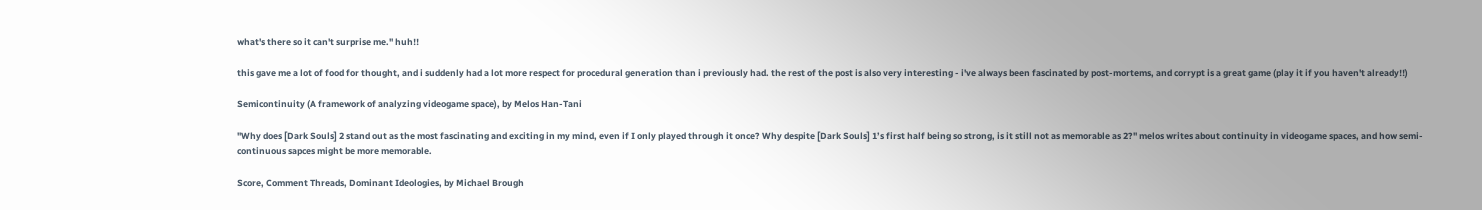what's there so it can't surprise me." huh!!

this gave me a lot of food for thought, and i suddenly had a lot more respect for procedural generation than i previously had. the rest of the post is also very interesting - i've always been fascinated by post-mortems, and corrypt is a great game (play it if you haven't already!!)

Semicontinuity (A framework of analyzing videogame space), by Melos Han-Tani

"Why does [Dark Souls] 2 stand out as the most fascinating and exciting in my mind, even if I only played through it once? Why despite [Dark Souls] 1’s first half being so strong, is it still not as memorable as 2?" melos writes about continuity in videogame spaces, and how semi-continuous sapces might be more memorable.

Score, Comment Threads, Dominant Ideologies, by Michael Brough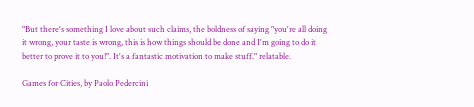"But there's something I love about such claims, the boldness of saying "you're all doing it wrong, your taste is wrong, this is how things should be done and I'm going to do it better to prove it to you!". It's a fantastic motivation to make stuff." relatable.

Games for Cities, by Paolo Pedercini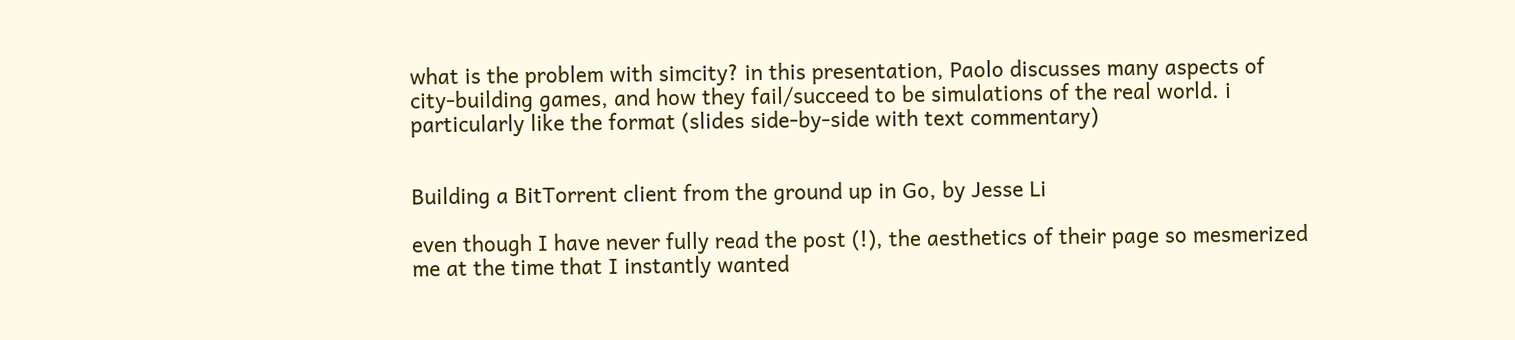what is the problem with simcity? in this presentation, Paolo discusses many aspects of city-building games, and how they fail/succeed to be simulations of the real world. i particularly like the format (slides side-by-side with text commentary)


Building a BitTorrent client from the ground up in Go, by Jesse Li

even though I have never fully read the post (!), the aesthetics of their page so mesmerized me at the time that I instantly wanted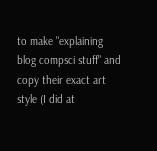to make "explaining blog compsci stuff" and copy their exact art style (I did at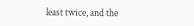least twice, and the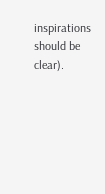inspirations should be clear).